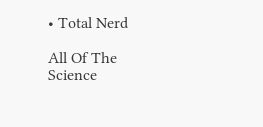• Total Nerd

All Of The Science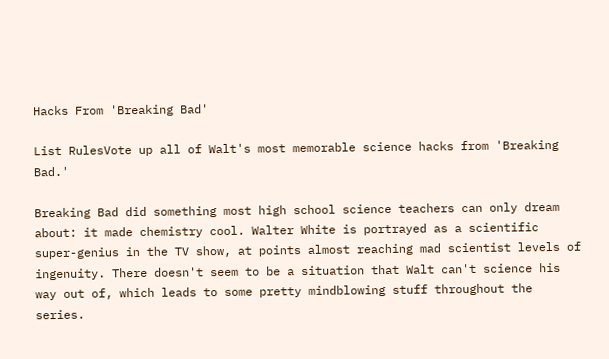Hacks From 'Breaking Bad'

List RulesVote up all of Walt's most memorable science hacks from 'Breaking Bad.'

Breaking Bad did something most high school science teachers can only dream about: it made chemistry cool. Walter White is portrayed as a scientific super-genius in the TV show, at points almost reaching mad scientist levels of ingenuity. There doesn't seem to be a situation that Walt can't science his way out of, which leads to some pretty mindblowing stuff throughout the series.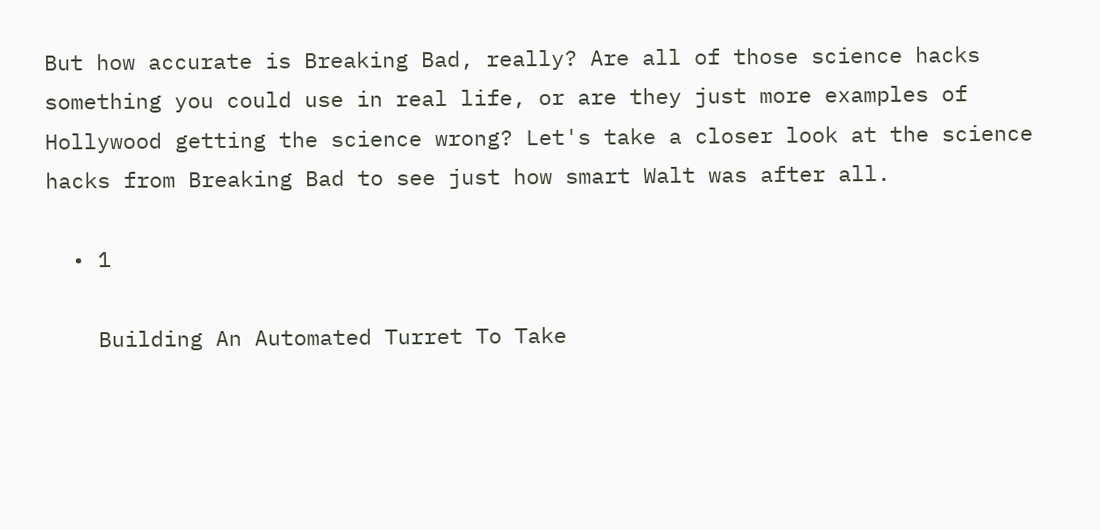But how accurate is Breaking Bad, really? Are all of those science hacks something you could use in real life, or are they just more examples of Hollywood getting the science wrong? Let's take a closer look at the science hacks from Breaking Bad to see just how smart Walt was after all.

  • 1

    Building An Automated Turret To Take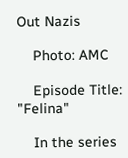Out Nazis

    Photo: AMC

    Episode Title: "Felina"

    In the series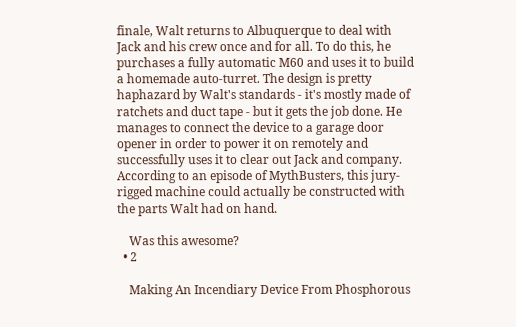finale, Walt returns to Albuquerque to deal with Jack and his crew once and for all. To do this, he purchases a fully automatic M60 and uses it to build a homemade auto-turret. The design is pretty haphazard by Walt's standards - it's mostly made of ratchets and duct tape - but it gets the job done. He manages to connect the device to a garage door opener in order to power it on remotely and successfully uses it to clear out Jack and company. According to an episode of MythBusters, this jury-rigged machine could actually be constructed with the parts Walt had on hand.

    Was this awesome?
  • 2

    Making An Incendiary Device From Phosphorous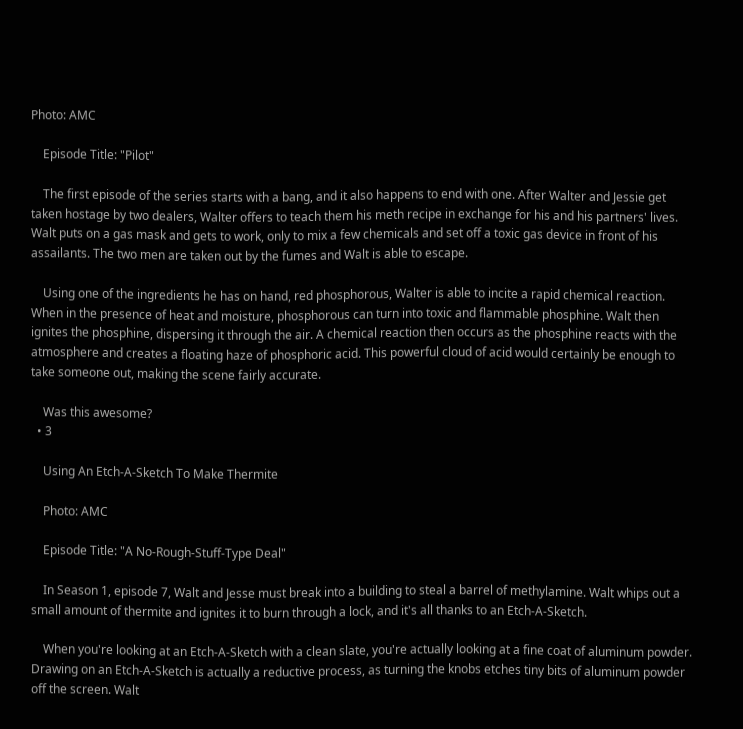Photo: AMC

    Episode Title: "Pilot"

    The first episode of the series starts with a bang, and it also happens to end with one. After Walter and Jessie get taken hostage by two dealers, Walter offers to teach them his meth recipe in exchange for his and his partners' lives. Walt puts on a gas mask and gets to work, only to mix a few chemicals and set off a toxic gas device in front of his assailants. The two men are taken out by the fumes and Walt is able to escape.

    Using one of the ingredients he has on hand, red phosphorous, Walter is able to incite a rapid chemical reaction. When in the presence of heat and moisture, phosphorous can turn into toxic and flammable phosphine. Walt then ignites the phosphine, dispersing it through the air. A chemical reaction then occurs as the phosphine reacts with the atmosphere and creates a floating haze of phosphoric acid. This powerful cloud of acid would certainly be enough to take someone out, making the scene fairly accurate.

    Was this awesome?
  • 3

    Using An Etch-A-Sketch To Make Thermite

    Photo: AMC

    Episode Title: "A No-Rough-Stuff-Type Deal"

    In Season 1, episode 7, Walt and Jesse must break into a building to steal a barrel of methylamine. Walt whips out a small amount of thermite and ignites it to burn through a lock, and it's all thanks to an Etch-A-Sketch.

    When you're looking at an Etch-A-Sketch with a clean slate, you're actually looking at a fine coat of aluminum powder. Drawing on an Etch-A-Sketch is actually a reductive process, as turning the knobs etches tiny bits of aluminum powder off the screen. Walt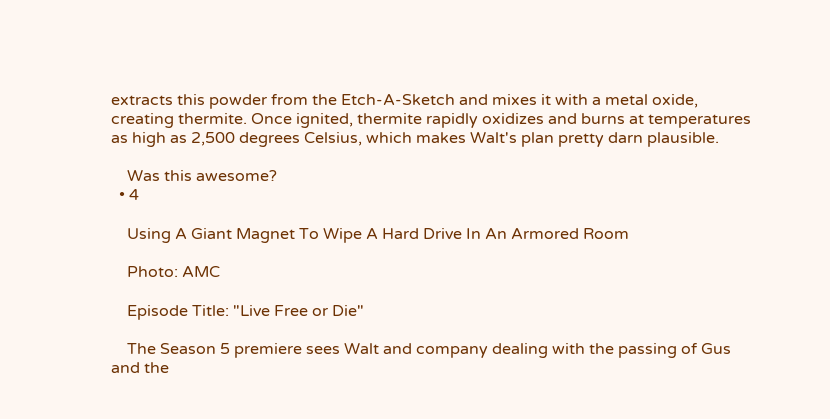extracts this powder from the Etch-A-Sketch and mixes it with a metal oxide, creating thermite. Once ignited, thermite rapidly oxidizes and burns at temperatures as high as 2,500 degrees Celsius, which makes Walt's plan pretty darn plausible.

    Was this awesome?
  • 4

    Using A Giant Magnet To Wipe A Hard Drive In An Armored Room

    Photo: AMC

    Episode Title: "Live Free or Die"

    The Season 5 premiere sees Walt and company dealing with the passing of Gus and the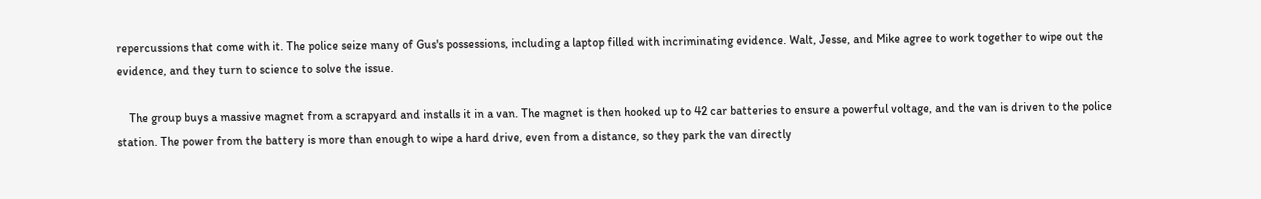repercussions that come with it. The police seize many of Gus's possessions, including a laptop filled with incriminating evidence. Walt, Jesse, and Mike agree to work together to wipe out the evidence, and they turn to science to solve the issue.

    The group buys a massive magnet from a scrapyard and installs it in a van. The magnet is then hooked up to 42 car batteries to ensure a powerful voltage, and the van is driven to the police station. The power from the battery is more than enough to wipe a hard drive, even from a distance, so they park the van directly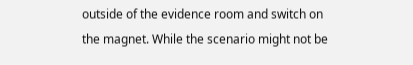outside of the evidence room and switch on the magnet. While the scenario might not be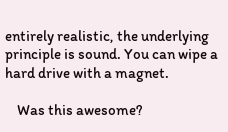entirely realistic, the underlying principle is sound. You can wipe a hard drive with a magnet.

    Was this awesome?